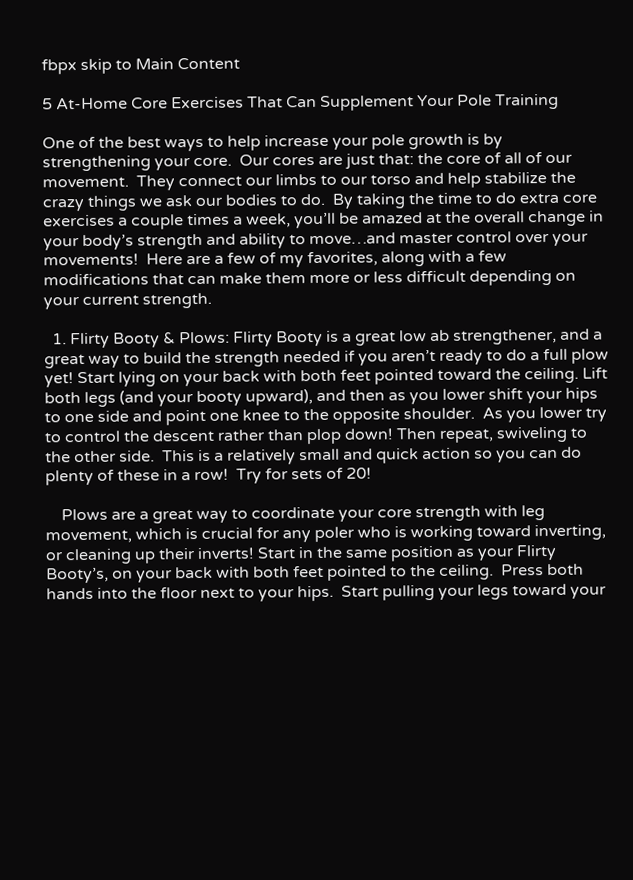fbpx skip to Main Content

5 At-Home Core Exercises That Can Supplement Your Pole Training

One of the best ways to help increase your pole growth is by strengthening your core.  Our cores are just that: the core of all of our movement.  They connect our limbs to our torso and help stabilize the crazy things we ask our bodies to do.  By taking the time to do extra core exercises a couple times a week, you’ll be amazed at the overall change in your body’s strength and ability to move…and master control over your movements!  Here are a few of my favorites, along with a few modifications that can make them more or less difficult depending on your current strength.

  1. Flirty Booty & Plows: Flirty Booty is a great low ab strengthener, and a great way to build the strength needed if you aren’t ready to do a full plow yet! Start lying on your back with both feet pointed toward the ceiling. Lift both legs (and your booty upward), and then as you lower shift your hips to one side and point one knee to the opposite shoulder.  As you lower try to control the descent rather than plop down! Then repeat, swiveling to the other side.  This is a relatively small and quick action so you can do plenty of these in a row!  Try for sets of 20!

    Plows are a great way to coordinate your core strength with leg movement, which is crucial for any poler who is working toward inverting, or cleaning up their inverts! Start in the same position as your Flirty Booty’s, on your back with both feet pointed to the ceiling.  Press both hands into the floor next to your hips.  Start pulling your legs toward your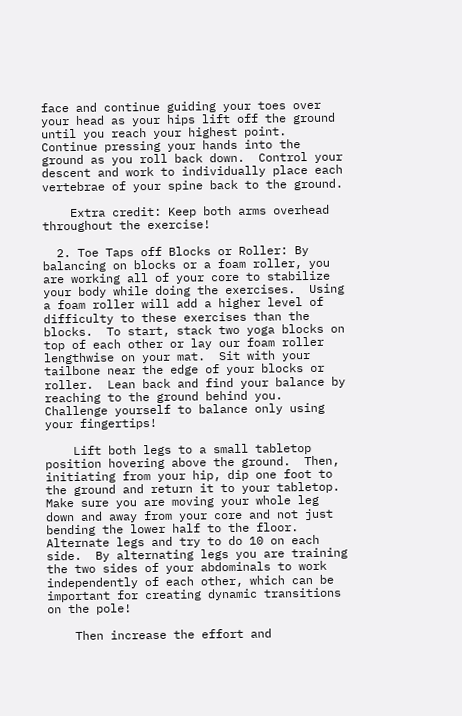face and continue guiding your toes over your head as your hips lift off the ground until you reach your highest point.  Continue pressing your hands into the ground as you roll back down.  Control your descent and work to individually place each vertebrae of your spine back to the ground.

    Extra credit: Keep both arms overhead throughout the exercise!

  2. Toe Taps off Blocks or Roller: By balancing on blocks or a foam roller, you are working all of your core to stabilize your body while doing the exercises.  Using a foam roller will add a higher level of difficulty to these exercises than the blocks.  To start, stack two yoga blocks on top of each other or lay our foam roller lengthwise on your mat.  Sit with your tailbone near the edge of your blocks or roller.  Lean back and find your balance by reaching to the ground behind you.  Challenge yourself to balance only using your fingertips!

    Lift both legs to a small tabletop position hovering above the ground.  Then, initiating from your hip, dip one foot to the ground and return it to your tabletop.  Make sure you are moving your whole leg down and away from your core and not just bending the lower half to the floor.  Alternate legs and try to do 10 on each side.  By alternating legs you are training the two sides of your abdominals to work independently of each other, which can be important for creating dynamic transitions on the pole!

    Then increase the effort and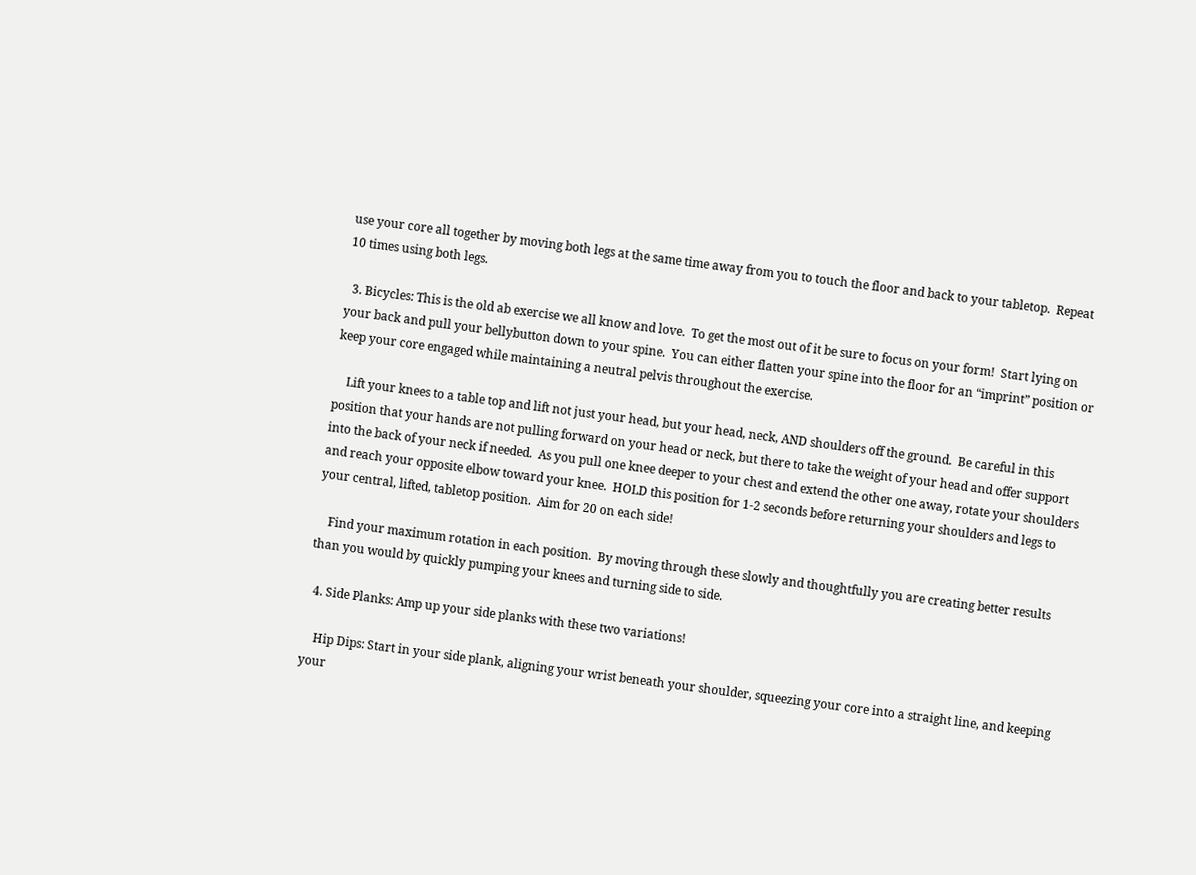use your core all together by moving both legs at the same time away from you to touch the floor and back to your tabletop.  Repeat 10 times using both legs.

  3. Bicycles: This is the old ab exercise we all know and love.  To get the most out of it be sure to focus on your form!  Start lying on your back and pull your bellybutton down to your spine.  You can either flatten your spine into the floor for an “imprint” position or keep your core engaged while maintaining a neutral pelvis throughout the exercise.

    Lift your knees to a table top and lift not just your head, but your head, neck, AND shoulders off the ground.  Be careful in this position that your hands are not pulling forward on your head or neck, but there to take the weight of your head and offer support into the back of your neck if needed.  As you pull one knee deeper to your chest and extend the other one away, rotate your shoulders and reach your opposite elbow toward your knee.  HOLD this position for 1-2 seconds before returning your shoulders and legs to your central, lifted, tabletop position.  Aim for 20 on each side!

    Find your maximum rotation in each position.  By moving through these slowly and thoughtfully you are creating better results than you would by quickly pumping your knees and turning side to side.

  4. Side Planks: Amp up your side planks with these two variations!

    Hip Dips: Start in your side plank, aligning your wrist beneath your shoulder, squeezing your core into a straight line, and keeping your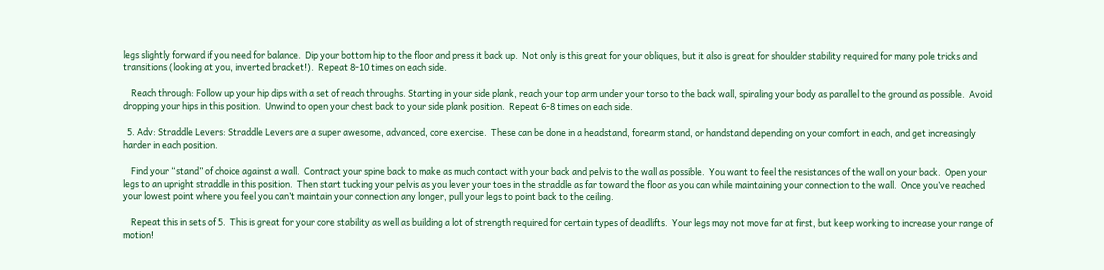legs slightly forward if you need for balance.  Dip your bottom hip to the floor and press it back up.  Not only is this great for your obliques, but it also is great for shoulder stability required for many pole tricks and transitions (looking at you, inverted bracket!).  Repeat 8-10 times on each side.

    Reach through: Follow up your hip dips with a set of reach throughs. Starting in your side plank, reach your top arm under your torso to the back wall, spiraling your body as parallel to the ground as possible.  Avoid dropping your hips in this position.  Unwind to open your chest back to your side plank position.  Repeat 6-8 times on each side.

  5. Adv: Straddle Levers: Straddle Levers are a super awesome, advanced, core exercise.  These can be done in a headstand, forearm stand, or handstand depending on your comfort in each, and get increasingly harder in each position.

    Find your “stand” of choice against a wall.  Contract your spine back to make as much contact with your back and pelvis to the wall as possible.  You want to feel the resistances of the wall on your back.  Open your legs to an upright straddle in this position.  Then start tucking your pelvis as you lever your toes in the straddle as far toward the floor as you can while maintaining your connection to the wall.  Once you’ve reached your lowest point where you feel you can’t maintain your connection any longer, pull your legs to point back to the ceiling.

    Repeat this in sets of 5.  This is great for your core stability as well as building a lot of strength required for certain types of deadlifts.  Your legs may not move far at first, but keep working to increase your range of motion!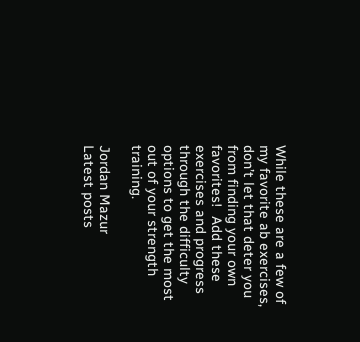While these are a few of my favorite ab exercises, don’t let that deter you from finding your own favorites!  Add these exercises and progress through the difficulty options to get the most out of your strength training.

Jordan Mazur
Latest posts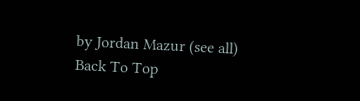by Jordan Mazur (see all)
Back To Top